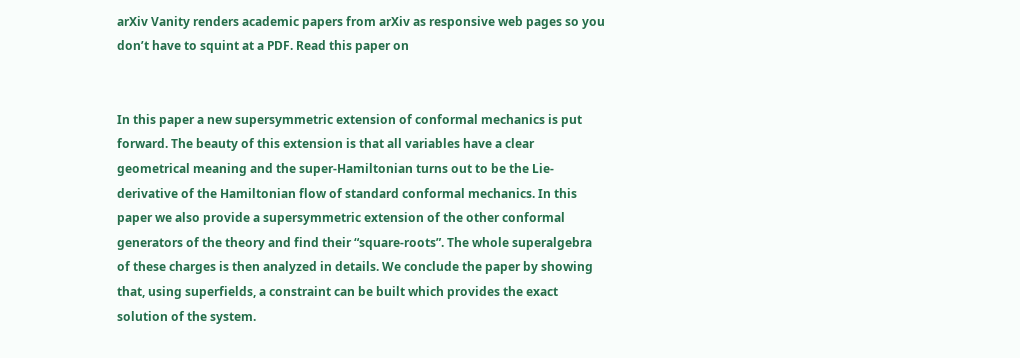arXiv Vanity renders academic papers from arXiv as responsive web pages so you don’t have to squint at a PDF. Read this paper on


In this paper a new supersymmetric extension of conformal mechanics is put forward. The beauty of this extension is that all variables have a clear geometrical meaning and the super-Hamiltonian turns out to be the Lie-derivative of the Hamiltonian flow of standard conformal mechanics. In this paper we also provide a supersymmetric extension of the other conformal generators of the theory and find their “square-roots”. The whole superalgebra of these charges is then analyzed in details. We conclude the paper by showing that, using superfields, a constraint can be built which provides the exact solution of the system.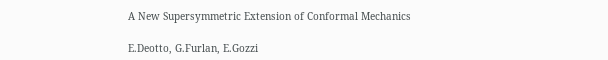A New Supersymmetric Extension of Conformal Mechanics

E.Deotto, G.Furlan, E.Gozzi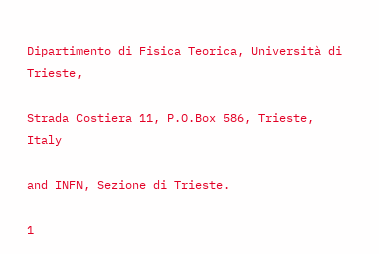Dipartimento di Fisica Teorica, Università di Trieste,

Strada Costiera 11, P.O.Box 586, Trieste, Italy

and INFN, Sezione di Trieste.

1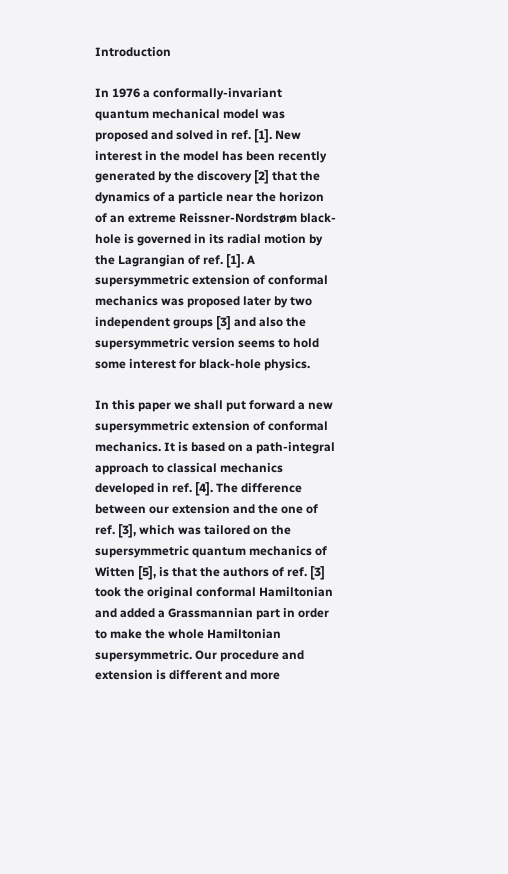Introduction

In 1976 a conformally-invariant quantum mechanical model was proposed and solved in ref. [1]. New interest in the model has been recently generated by the discovery [2] that the dynamics of a particle near the horizon of an extreme Reissner-Nordstrøm black-hole is governed in its radial motion by the Lagrangian of ref. [1]. A supersymmetric extension of conformal mechanics was proposed later by two independent groups [3] and also the supersymmetric version seems to hold some interest for black-hole physics.

In this paper we shall put forward a new supersymmetric extension of conformal mechanics. It is based on a path-integral approach to classical mechanics developed in ref. [4]. The difference between our extension and the one of ref. [3], which was tailored on the supersymmetric quantum mechanics of Witten [5], is that the authors of ref. [3] took the original conformal Hamiltonian and added a Grassmannian part in order to make the whole Hamiltonian supersymmetric. Our procedure and extension is different and more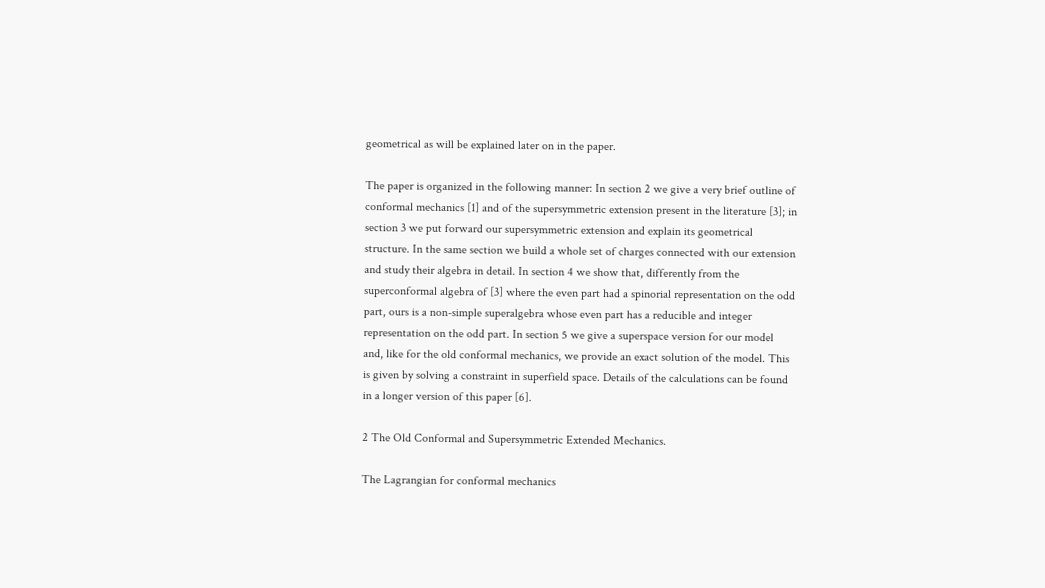geometrical as will be explained later on in the paper.

The paper is organized in the following manner: In section 2 we give a very brief outline of conformal mechanics [1] and of the supersymmetric extension present in the literature [3]; in section 3 we put forward our supersymmetric extension and explain its geometrical structure. In the same section we build a whole set of charges connected with our extension and study their algebra in detail. In section 4 we show that, differently from the superconformal algebra of [3] where the even part had a spinorial representation on the odd part, ours is a non-simple superalgebra whose even part has a reducible and integer representation on the odd part. In section 5 we give a superspace version for our model and, like for the old conformal mechanics, we provide an exact solution of the model. This is given by solving a constraint in superfield space. Details of the calculations can be found in a longer version of this paper [6].

2 The Old Conformal and Supersymmetric Extended Mechanics.

The Lagrangian for conformal mechanics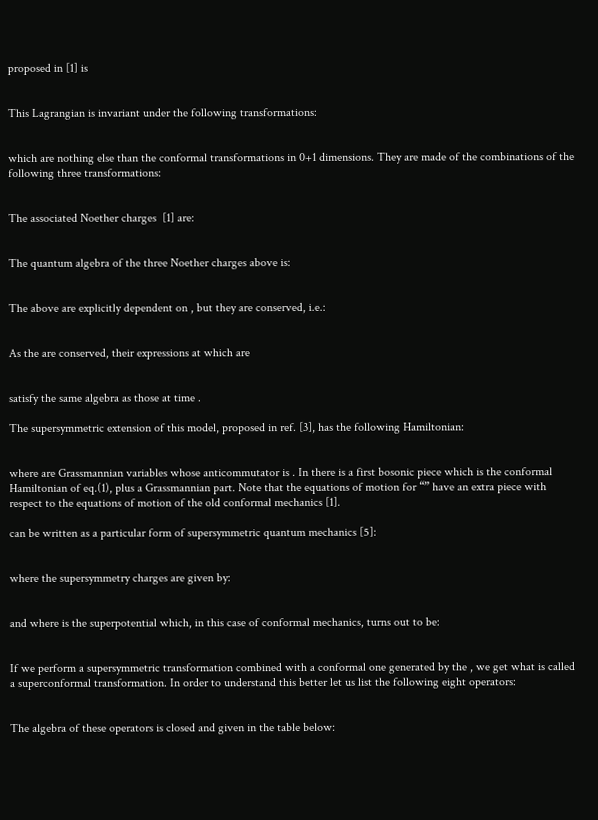proposed in [1] is


This Lagrangian is invariant under the following transformations:


which are nothing else than the conformal transformations in 0+1 dimensions. They are made of the combinations of the following three transformations:


The associated Noether charges  [1] are:


The quantum algebra of the three Noether charges above is:


The above are explicitly dependent on , but they are conserved, i.e.:


As the are conserved, their expressions at which are


satisfy the same algebra as those at time .

The supersymmetric extension of this model, proposed in ref. [3], has the following Hamiltonian:


where are Grassmannian variables whose anticommutator is . In there is a first bosonic piece which is the conformal Hamiltonian of eq.(1), plus a Grassmannian part. Note that the equations of motion for “” have an extra piece with respect to the equations of motion of the old conformal mechanics [1].

can be written as a particular form of supersymmetric quantum mechanics [5]:


where the supersymmetry charges are given by:


and where is the superpotential which, in this case of conformal mechanics, turns out to be:


If we perform a supersymmetric transformation combined with a conformal one generated by the , we get what is called a superconformal transformation. In order to understand this better let us list the following eight operators:


The algebra of these operators is closed and given in the table below: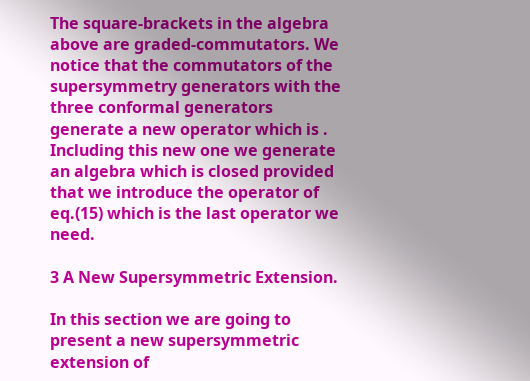The square-brackets in the algebra above are graded-commutators. We notice that the commutators of the supersymmetry generators with the three conformal generators generate a new operator which is . Including this new one we generate an algebra which is closed provided that we introduce the operator of eq.(15) which is the last operator we need.

3 A New Supersymmetric Extension.

In this section we are going to present a new supersymmetric extension of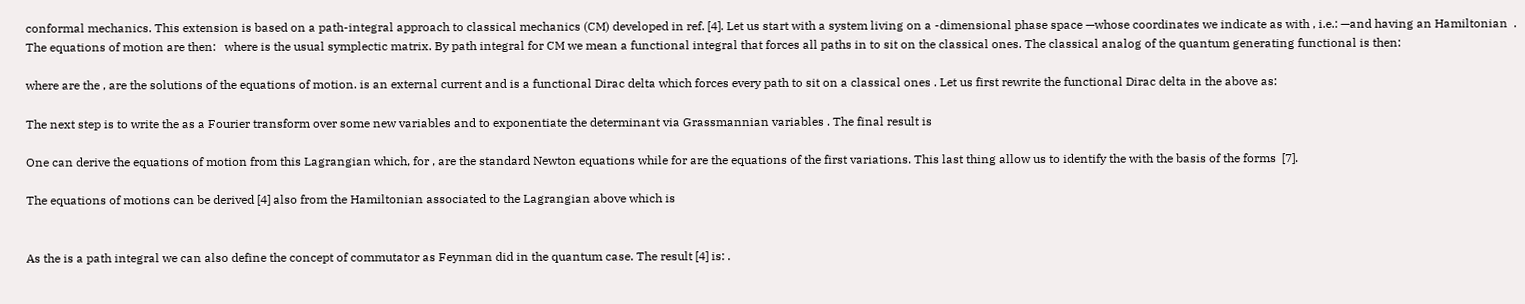conformal mechanics. This extension is based on a path-integral approach to classical mechanics (CM) developed in ref. [4]. Let us start with a system living on a -dimensional phase space —whose coordinates we indicate as with , i.e.: —and having an Hamiltonian  . The equations of motion are then:   where is the usual symplectic matrix. By path integral for CM we mean a functional integral that forces all paths in to sit on the classical ones. The classical analog of the quantum generating functional is then:

where are the , are the solutions of the equations of motion. is an external current and is a functional Dirac delta which forces every path to sit on a classical ones . Let us first rewrite the functional Dirac delta in the above as:

The next step is to write the as a Fourier transform over some new variables and to exponentiate the determinant via Grassmannian variables . The final result is

One can derive the equations of motion from this Lagrangian which, for , are the standard Newton equations while for are the equations of the first variations. This last thing allow us to identify the with the basis of the forms  [7].

The equations of motions can be derived [4] also from the Hamiltonian associated to the Lagrangian above which is


As the is a path integral we can also define the concept of commutator as Feynman did in the quantum case. The result [4] is: .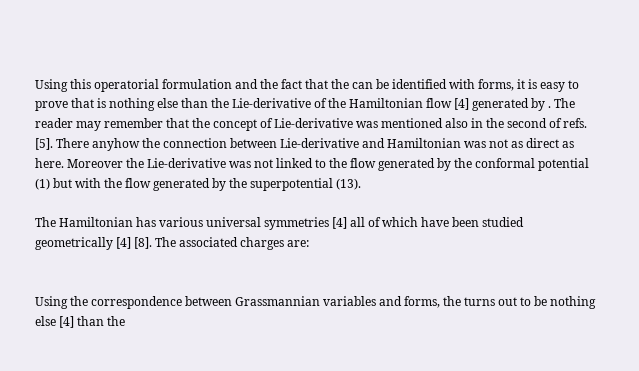Using this operatorial formulation and the fact that the can be identified with forms, it is easy to prove that is nothing else than the Lie-derivative of the Hamiltonian flow [4] generated by . The reader may remember that the concept of Lie-derivative was mentioned also in the second of refs. [5]. There anyhow the connection between Lie-derivative and Hamiltonian was not as direct as here. Moreover the Lie-derivative was not linked to the flow generated by the conformal potential (1) but with the flow generated by the superpotential (13).

The Hamiltonian has various universal symmetries [4] all of which have been studied geometrically [4] [8]. The associated charges are:


Using the correspondence between Grassmannian variables and forms, the turns out to be nothing else [4] than the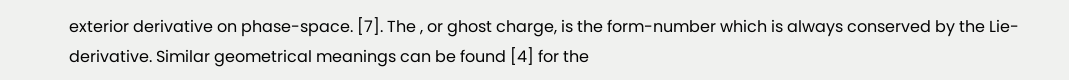exterior derivative on phase-space. [7]. The , or ghost charge, is the form-number which is always conserved by the Lie-derivative. Similar geometrical meanings can be found [4] for the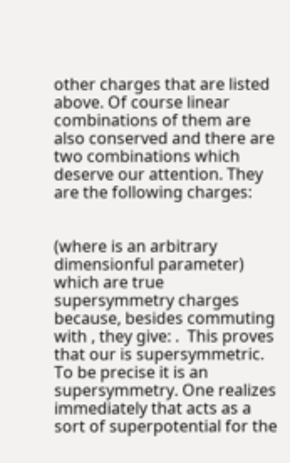other charges that are listed above. Of course linear combinations of them are also conserved and there are two combinations which deserve our attention. They are the following charges:


(where is an arbitrary dimensionful parameter) which are true supersymmetry charges because, besides commuting with , they give: .  This proves that our is supersymmetric. To be precise it is an supersymmetry. One realizes immediately that acts as a sort of superpotential for the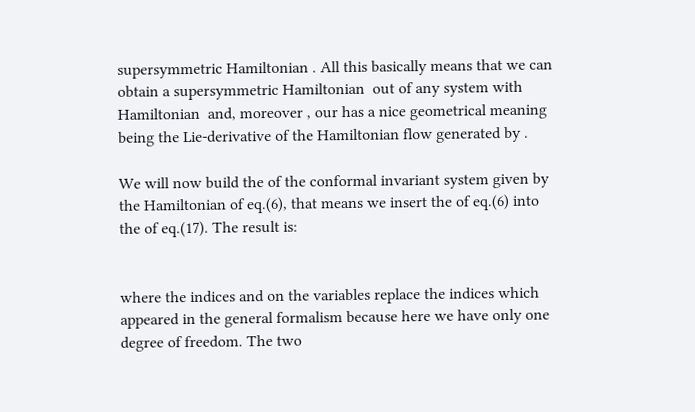supersymmetric Hamiltonian . All this basically means that we can obtain a supersymmetric Hamiltonian  out of any system with Hamiltonian  and, moreover , our has a nice geometrical meaning being the Lie-derivative of the Hamiltonian flow generated by .

We will now build the of the conformal invariant system given by the Hamiltonian of eq.(6), that means we insert the of eq.(6) into the of eq.(17). The result is:


where the indices and on the variables replace the indices which appeared in the general formalism because here we have only one degree of freedom. The two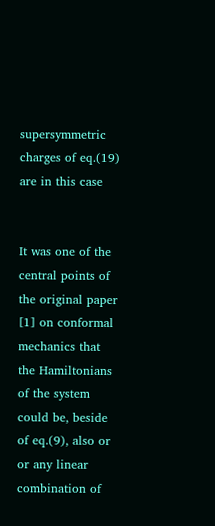supersymmetric charges of eq.(19) are in this case


It was one of the central points of the original paper [1] on conformal mechanics that the Hamiltonians of the system could be, beside of eq.(9), also or or any linear combination of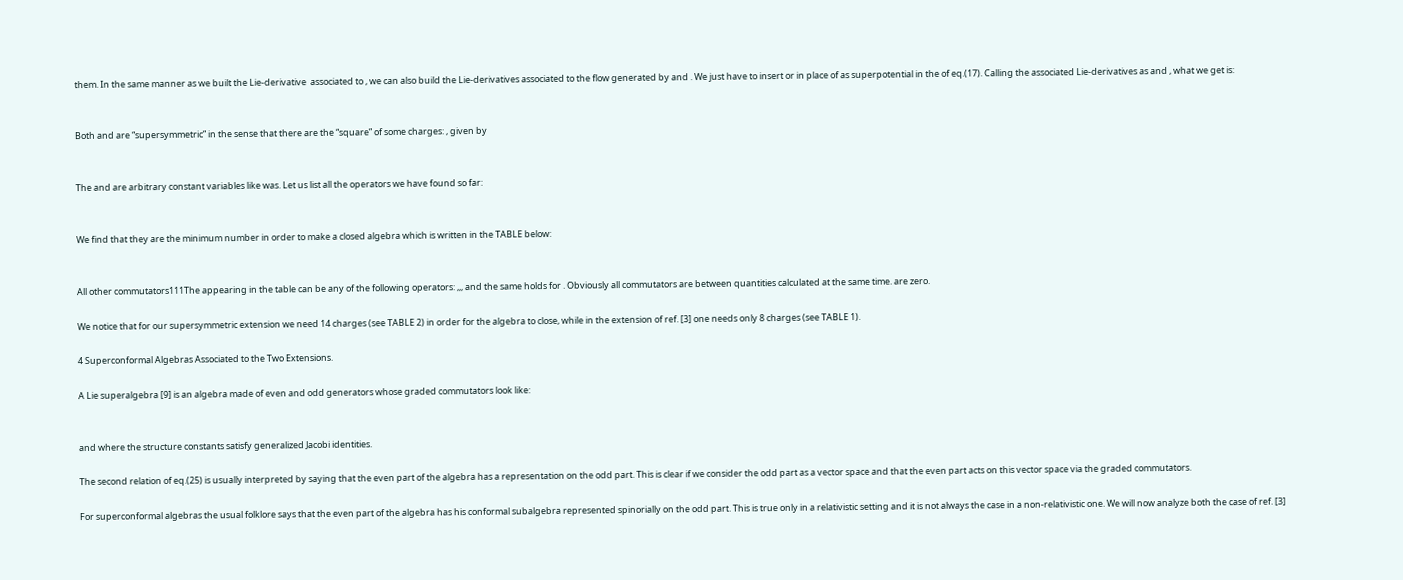them. In the same manner as we built the Lie-derivative  associated to , we can also build the Lie-derivatives associated to the flow generated by and . We just have to insert or in place of as superpotential in the of eq.(17). Calling the associated Lie-derivatives as and , what we get is:


Both and are “supersymmetric” in the sense that there are the “square” of some charges: , given by


The and are arbitrary constant variables like was. Let us list all the operators we have found so far:


We find that they are the minimum number in order to make a closed algebra which is written in the TABLE below:


All other commutators111The appearing in the table can be any of the following operators: ,,, and the same holds for . Obviously all commutators are between quantities calculated at the same time. are zero.

We notice that for our supersymmetric extension we need 14 charges (see TABLE 2) in order for the algebra to close, while in the extension of ref. [3] one needs only 8 charges (see TABLE 1).

4 Superconformal Algebras Associated to the Two Extensions.

A Lie superalgebra [9] is an algebra made of even and odd generators whose graded commutators look like:


and where the structure constants satisfy generalized Jacobi identities.

The second relation of eq.(25) is usually interpreted by saying that the even part of the algebra has a representation on the odd part. This is clear if we consider the odd part as a vector space and that the even part acts on this vector space via the graded commutators.

For superconformal algebras the usual folklore says that the even part of the algebra has his conformal subalgebra represented spinorially on the odd part. This is true only in a relativistic setting and it is not always the case in a non-relativistic one. We will now analyze both the case of ref. [3]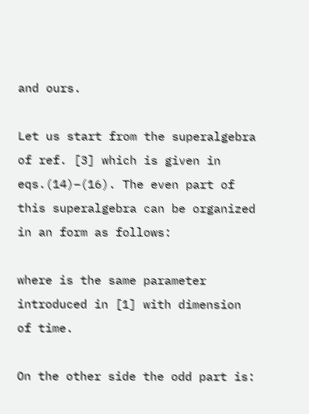and ours.

Let us start from the superalgebra of ref. [3] which is given in eqs.(14)–(16). The even part of this superalgebra can be organized in an form as follows:

where is the same parameter introduced in [1] with dimension of time.

On the other side the odd part is: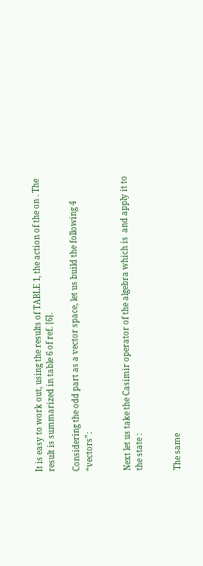It is easy to work out, using the results of TABLE 1, the action of the on . The result is summarized in table 6 of ref. [6].

Considering the odd part as a vector space, let us build the following 4 “vectors”:


Next let us take the Casimir operator of the algebra which is  and apply it to the state :


The same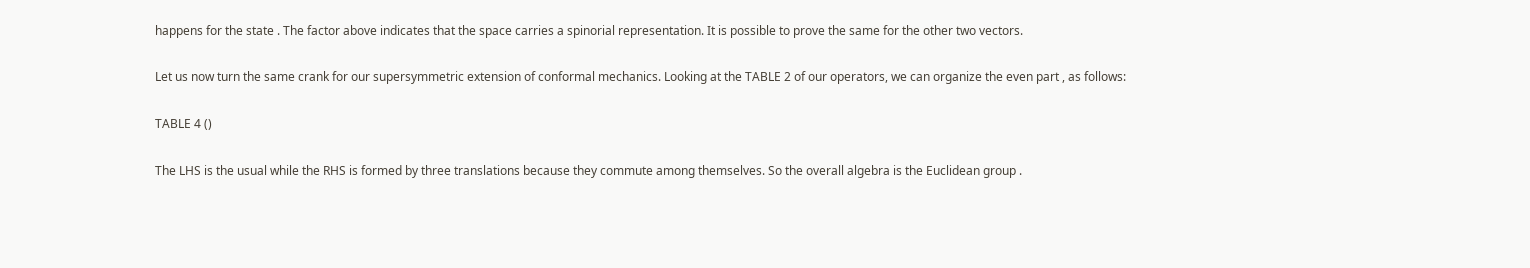happens for the state . The factor above indicates that the space carries a spinorial representation. It is possible to prove the same for the other two vectors.

Let us now turn the same crank for our supersymmetric extension of conformal mechanics. Looking at the TABLE 2 of our operators, we can organize the even part , as follows:

TABLE 4 ()

The LHS is the usual while the RHS is formed by three translations because they commute among themselves. So the overall algebra is the Euclidean group .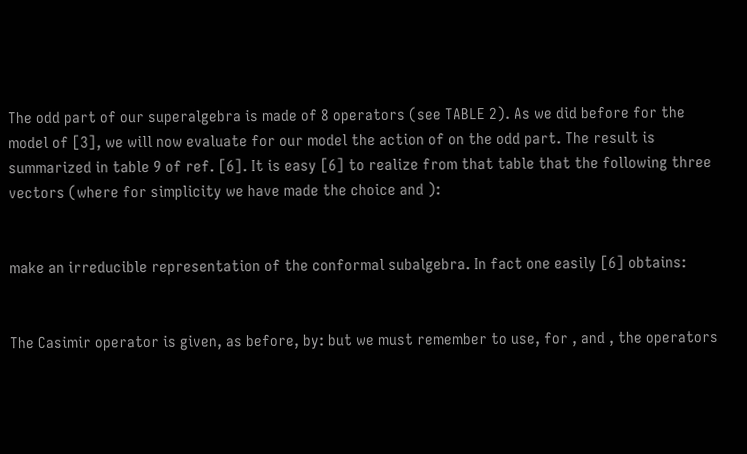The odd part of our superalgebra is made of 8 operators (see TABLE 2). As we did before for the model of [3], we will now evaluate for our model the action of on the odd part. The result is summarized in table 9 of ref. [6]. It is easy [6] to realize from that table that the following three vectors (where for simplicity we have made the choice and ):


make an irreducible representation of the conformal subalgebra. In fact one easily [6] obtains:


The Casimir operator is given, as before, by: but we must remember to use, for , and , the operators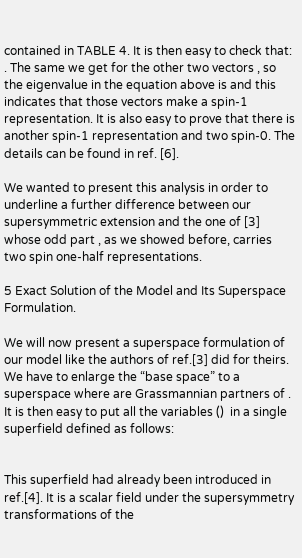contained in TABLE 4. It is then easy to check that: . The same we get for the other two vectors , so the eigenvalue in the equation above is and this indicates that those vectors make a spin-1 representation. It is also easy to prove that there is another spin-1 representation and two spin-0. The details can be found in ref. [6].

We wanted to present this analysis in order to underline a further difference between our supersymmetric extension and the one of [3] whose odd part , as we showed before, carries two spin one-half representations.

5 Exact Solution of the Model and Its Superspace Formulation.

We will now present a superspace formulation of our model like the authors of ref.[3] did for theirs. We have to enlarge the “base space” to a superspace where are Grassmannian partners of . It is then easy to put all the variables ()  in a single superfield defined as follows:


This superfield had already been introduced in ref.[4]. It is a scalar field under the supersymmetry transformations of the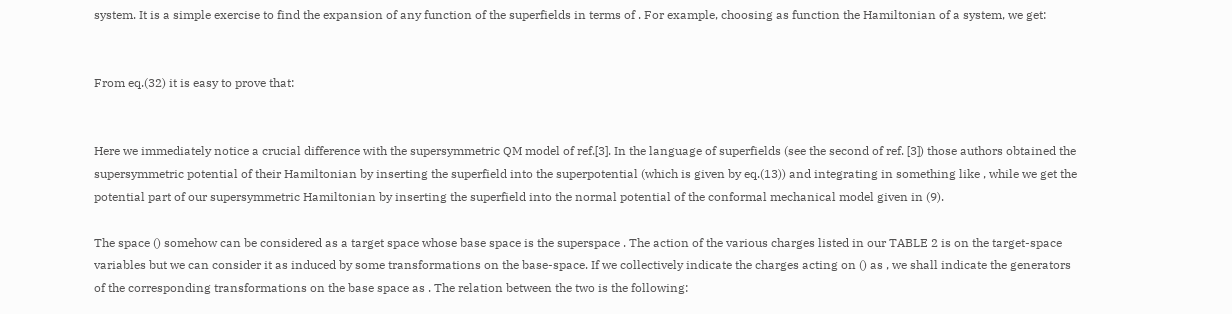system. It is a simple exercise to find the expansion of any function of the superfields in terms of . For example, choosing as function the Hamiltonian of a system, we get:


From eq.(32) it is easy to prove that:


Here we immediately notice a crucial difference with the supersymmetric QM model of ref.[3]. In the language of superfields (see the second of ref. [3]) those authors obtained the supersymmetric potential of their Hamiltonian by inserting the superfield into the superpotential (which is given by eq.(13)) and integrating in something like , while we get the potential part of our supersymmetric Hamiltonian by inserting the superfield into the normal potential of the conformal mechanical model given in (9).

The space () somehow can be considered as a target space whose base space is the superspace . The action of the various charges listed in our TABLE 2 is on the target-space variables but we can consider it as induced by some transformations on the base-space. If we collectively indicate the charges acting on () as , we shall indicate the generators of the corresponding transformations on the base space as . The relation between the two is the following: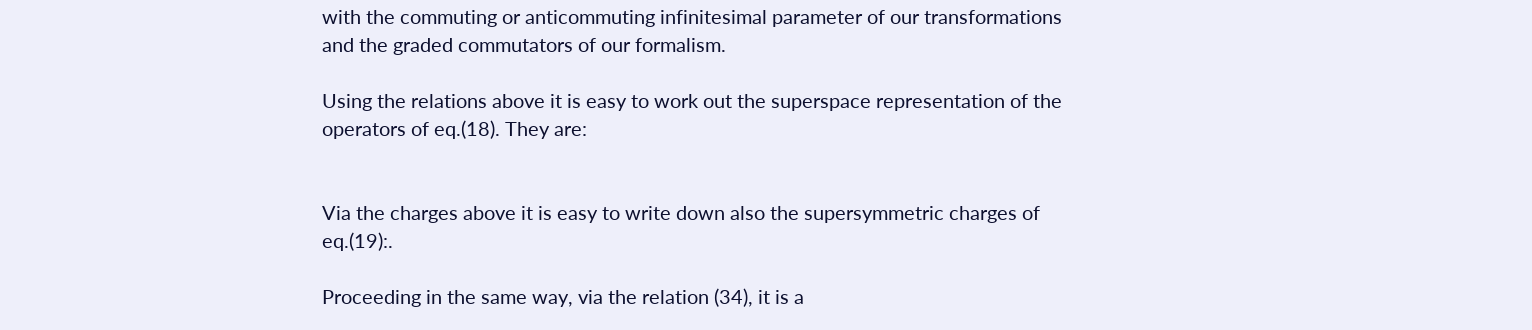with the commuting or anticommuting infinitesimal parameter of our transformations and the graded commutators of our formalism.

Using the relations above it is easy to work out the superspace representation of the operators of eq.(18). They are:


Via the charges above it is easy to write down also the supersymmetric charges of eq.(19):.

Proceeding in the same way, via the relation (34), it is a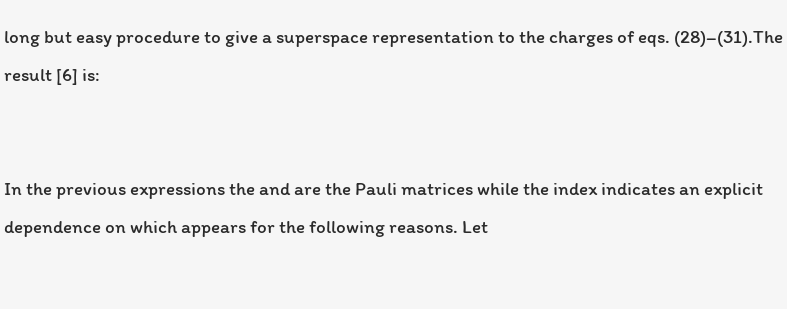long but easy procedure to give a superspace representation to the charges of eqs. (28)–(31).The result [6] is:


In the previous expressions the and are the Pauli matrices while the index indicates an explicit dependence on which appears for the following reasons. Let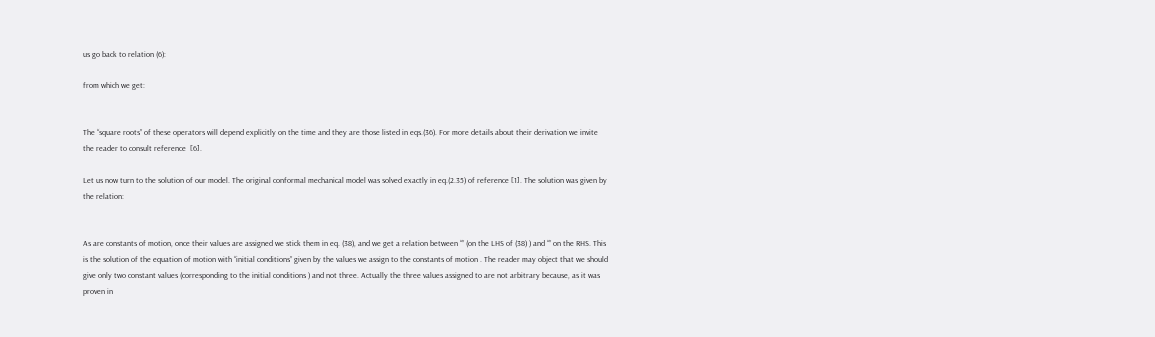us go back to relation (6):

from which we get:


The “square roots” of these operators will depend explicitly on the time and they are those listed in eqs.(36). For more details about their derivation we invite the reader to consult reference  [6].

Let us now turn to the solution of our model. The original conformal mechanical model was solved exactly in eq.(2.35) of reference [1]. The solution was given by the relation:


As are constants of motion, once their values are assigned we stick them in eq. (38), and we get a relation between “” (on the LHS of (38) ) and “” on the RHS. This is the solution of the equation of motion with “initial conditions” given by the values we assign to the constants of motion . The reader may object that we should give only two constant values (corresponding to the initial conditions ) and not three. Actually the three values assigned to are not arbitrary because, as it was proven in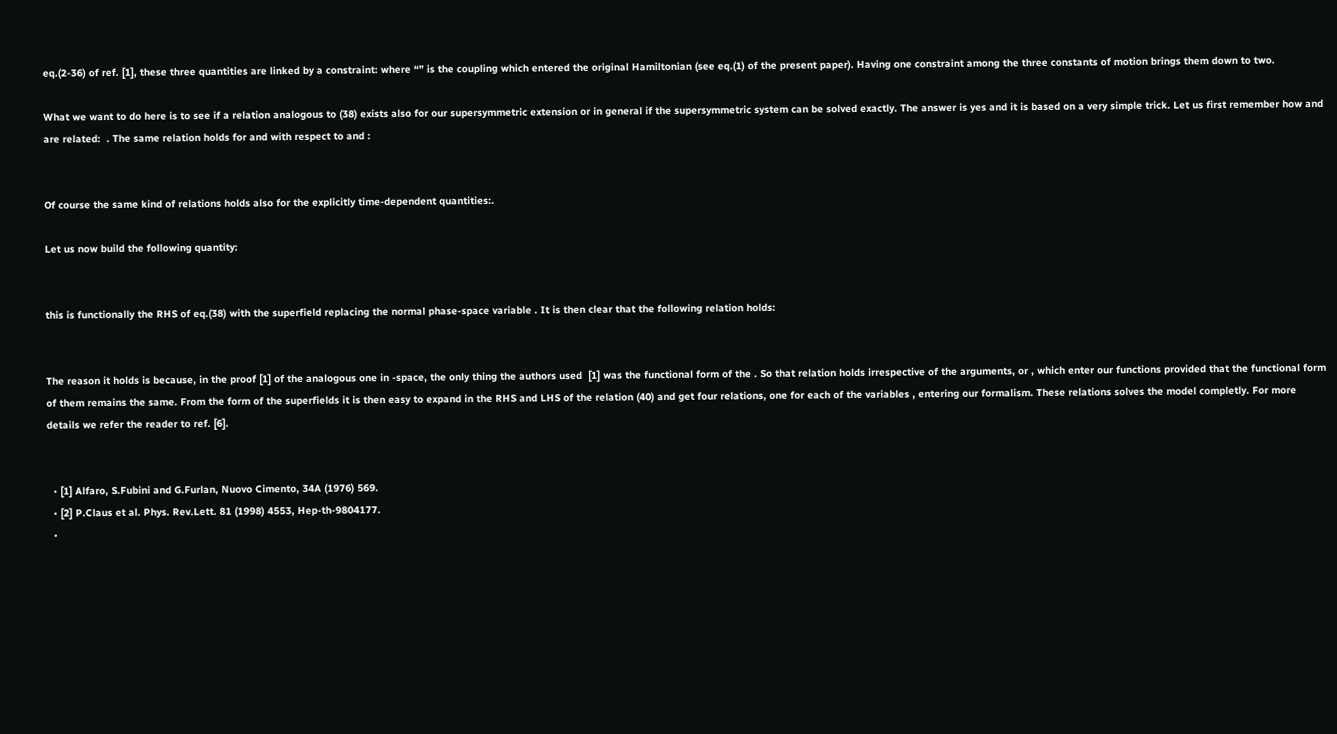eq.(2-36) of ref. [1], these three quantities are linked by a constraint: where “” is the coupling which entered the original Hamiltonian (see eq.(1) of the present paper). Having one constraint among the three constants of motion brings them down to two.

What we want to do here is to see if a relation analogous to (38) exists also for our supersymmetric extension or in general if the supersymmetric system can be solved exactly. The answer is yes and it is based on a very simple trick. Let us first remember how and are related:  . The same relation holds for and with respect to and :


Of course the same kind of relations holds also for the explicitly time-dependent quantities:.

Let us now build the following quantity:


this is functionally the RHS of eq.(38) with the superfield replacing the normal phase-space variable . It is then clear that the following relation holds:


The reason it holds is because, in the proof [1] of the analogous one in -space, the only thing the authors used  [1] was the functional form of the . So that relation holds irrespective of the arguments, or , which enter our functions provided that the functional form of them remains the same. From the form of the superfields it is then easy to expand in the RHS and LHS of the relation (40) and get four relations, one for each of the variables , entering our formalism. These relations solves the model completly. For more details we refer the reader to ref. [6].


  • [1] Alfaro, S.Fubini and G.Furlan, Nuovo Cimento, 34A (1976) 569.
  • [2] P.Claus et al. Phys. Rev.Lett. 81 (1998) 4553, Hep-th-9804177.
  •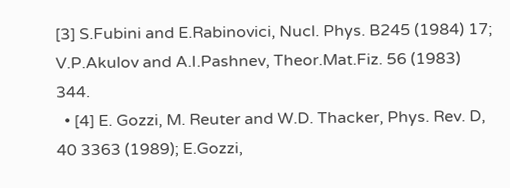[3] S.Fubini and E.Rabinovici, Nucl. Phys. B245 (1984) 17; V.P.Akulov and A.I.Pashnev, Theor.Mat.Fiz. 56 (1983) 344.
  • [4] E. Gozzi, M. Reuter and W.D. Thacker, Phys. Rev. D, 40 3363 (1989); E.Gozzi,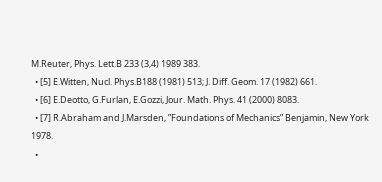M.Reuter, Phys. Lett.B 233 (3,4) 1989 383.
  • [5] E.Witten, Nucl. Phys.B188 (1981) 513; J. Diff. Geom. 17 (1982) 661.
  • [6] E.Deotto, G.Furlan, E.Gozzi, Jour. Math. Phys. 41 (2000) 8083.
  • [7] R.Abraham and J.Marsden, ”Foundations of Mechanics” Benjamin, New York 1978.
  •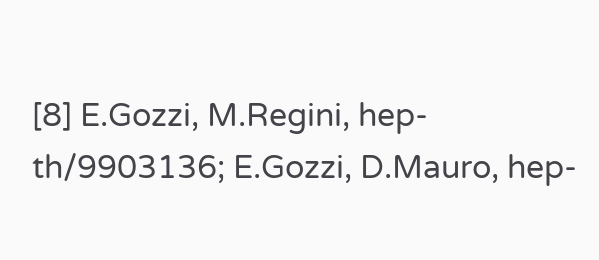[8] E.Gozzi, M.Regini, hep-th/9903136; E.Gozzi, D.Mauro, hep-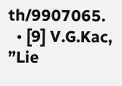th/9907065.
  • [9] V.G.Kac, ”Lie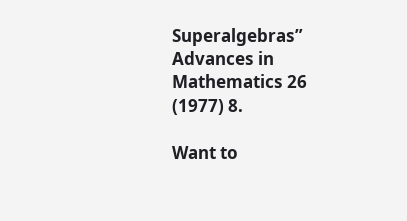Superalgebras” Advances in Mathematics 26 (1977) 8.

Want to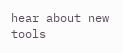hear about new tools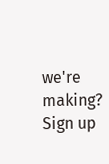we're making? Sign up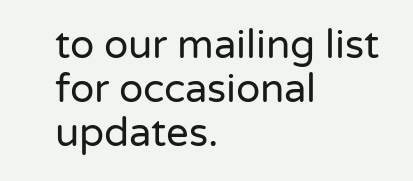to our mailing list for occasional updates.